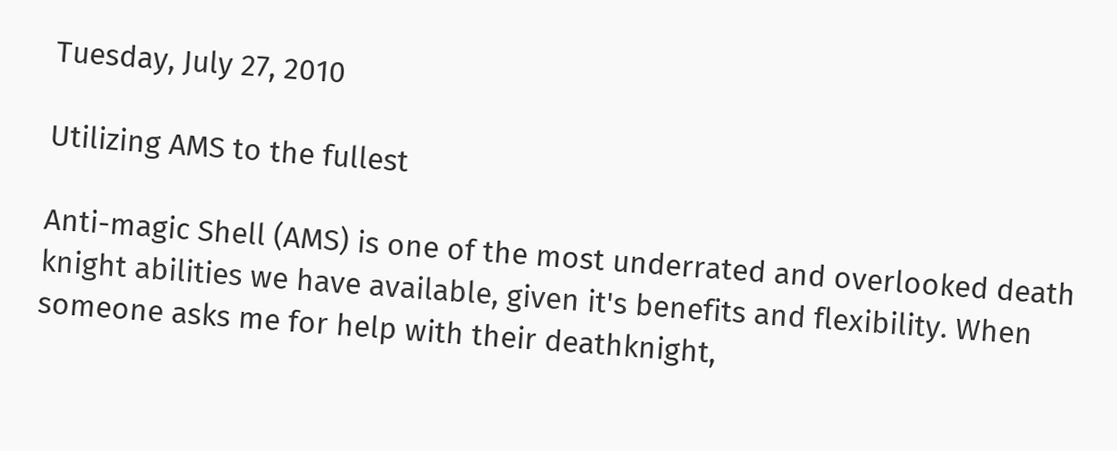Tuesday, July 27, 2010

Utilizing AMS to the fullest

Anti-magic Shell (AMS) is one of the most underrated and overlooked death knight abilities we have available, given it's benefits and flexibility. When someone asks me for help with their deathknight,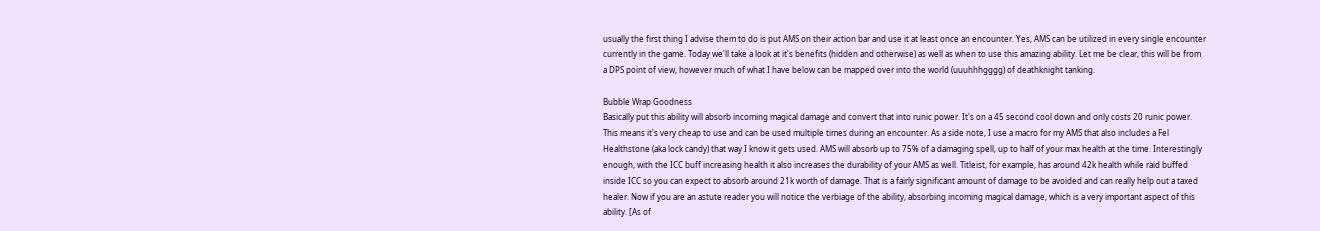usually the first thing I advise them to do is put AMS on their action bar and use it at least once an encounter. Yes, AMS can be utilized in every single encounter currently in the game. Today we'll take a look at it's benefits (hidden and otherwise) as well as when to use this amazing ability. Let me be clear, this will be from a DPS point of view, however much of what I have below can be mapped over into the world (uuuhhhgggg) of deathknight tanking.

Bubble Wrap Goodness
Basically put this ability will absorb incoming magical damage and convert that into runic power. It's on a 45 second cool down and only costs 20 runic power. This means it's very cheap to use and can be used multiple times during an encounter. As a side note, I use a macro for my AMS that also includes a Fel Healthstone (aka lock candy) that way I know it gets used. AMS will absorb up to 75% of a damaging spell, up to half of your max health at the time. Interestingly enough, with the ICC buff increasing health it also increases the durability of your AMS as well. Titleist, for example, has around 42k health while raid buffed inside ICC so you can expect to absorb around 21k worth of damage. That is a fairly significant amount of damage to be avoided and can really help out a taxed healer. Now if you are an astute reader you will notice the verbiage of the ability, absorbing incoming magical damage, which is a very important aspect of this ability. [As of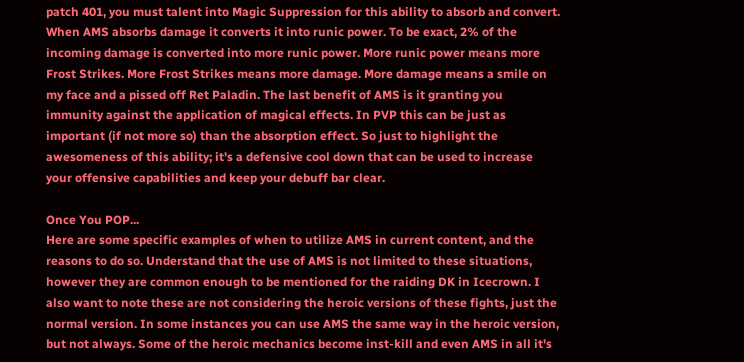patch 401, you must talent into Magic Suppression for this ability to absorb and convert. When AMS absorbs damage it converts it into runic power. To be exact, 2% of the incoming damage is converted into more runic power. More runic power means more Frost Strikes. More Frost Strikes means more damage. More damage means a smile on my face and a pissed off Ret Paladin. The last benefit of AMS is it granting you immunity against the application of magical effects. In PVP this can be just as important (if not more so) than the absorption effect. So just to highlight the awesomeness of this ability; it's a defensive cool down that can be used to increase your offensive capabilities and keep your debuff bar clear.

Once You POP...
Here are some specific examples of when to utilize AMS in current content, and the reasons to do so. Understand that the use of AMS is not limited to these situations, however they are common enough to be mentioned for the raiding DK in Icecrown. I also want to note these are not considering the heroic versions of these fights, just the normal version. In some instances you can use AMS the same way in the heroic version, but not always. Some of the heroic mechanics become inst-kill and even AMS in all it's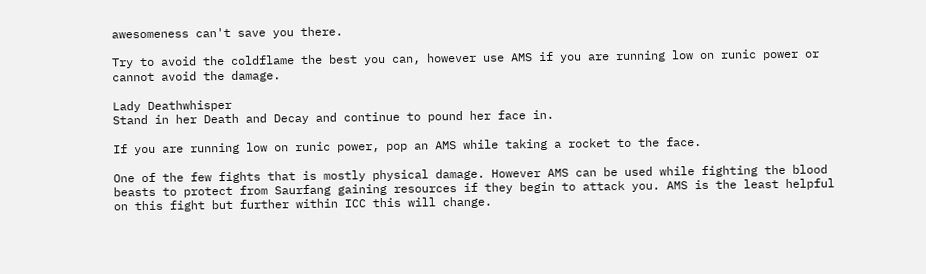awesomeness can't save you there.

Try to avoid the coldflame the best you can, however use AMS if you are running low on runic power or cannot avoid the damage.

Lady Deathwhisper
Stand in her Death and Decay and continue to pound her face in.

If you are running low on runic power, pop an AMS while taking a rocket to the face.

One of the few fights that is mostly physical damage. However AMS can be used while fighting the blood beasts to protect from Saurfang gaining resources if they begin to attack you. AMS is the least helpful on this fight but further within ICC this will change.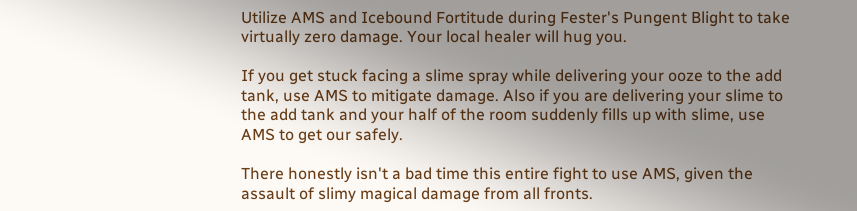Utilize AMS and Icebound Fortitude during Fester's Pungent Blight to take virtually zero damage. Your local healer will hug you.

If you get stuck facing a slime spray while delivering your ooze to the add tank, use AMS to mitigate damage. Also if you are delivering your slime to the add tank and your half of the room suddenly fills up with slime, use AMS to get our safely.

There honestly isn't a bad time this entire fight to use AMS, given the assault of slimy magical damage from all fronts.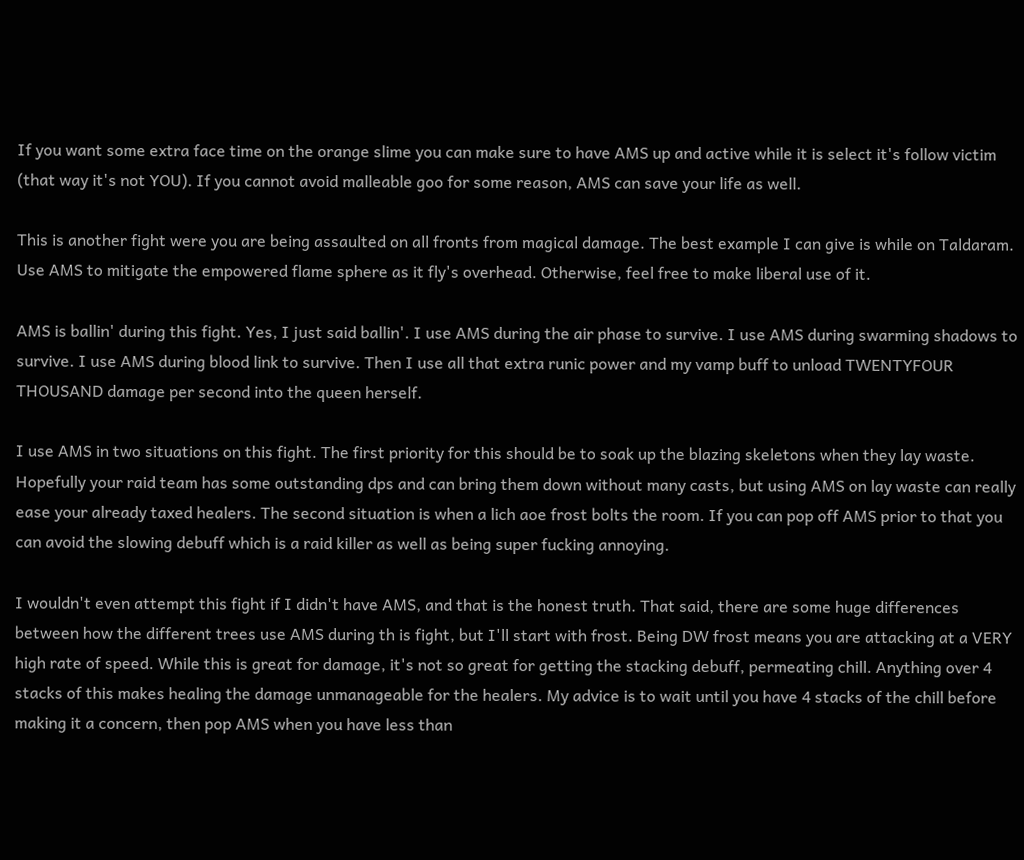If you want some extra face time on the orange slime you can make sure to have AMS up and active while it is select it's follow victim (that way it's not YOU). If you cannot avoid malleable goo for some reason, AMS can save your life as well.

This is another fight were you are being assaulted on all fronts from magical damage. The best example I can give is while on Taldaram. Use AMS to mitigate the empowered flame sphere as it fly's overhead. Otherwise, feel free to make liberal use of it.

AMS is ballin' during this fight. Yes, I just said ballin'. I use AMS during the air phase to survive. I use AMS during swarming shadows to survive. I use AMS during blood link to survive. Then I use all that extra runic power and my vamp buff to unload TWENTYFOUR THOUSAND damage per second into the queen herself.

I use AMS in two situations on this fight. The first priority for this should be to soak up the blazing skeletons when they lay waste. Hopefully your raid team has some outstanding dps and can bring them down without many casts, but using AMS on lay waste can really ease your already taxed healers. The second situation is when a lich aoe frost bolts the room. If you can pop off AMS prior to that you can avoid the slowing debuff which is a raid killer as well as being super fucking annoying.

I wouldn't even attempt this fight if I didn't have AMS, and that is the honest truth. That said, there are some huge differences between how the different trees use AMS during th is fight, but I'll start with frost. Being DW frost means you are attacking at a VERY high rate of speed. While this is great for damage, it's not so great for getting the stacking debuff, permeating chill. Anything over 4 stacks of this makes healing the damage unmanageable for the healers. My advice is to wait until you have 4 stacks of the chill before making it a concern, then pop AMS when you have less than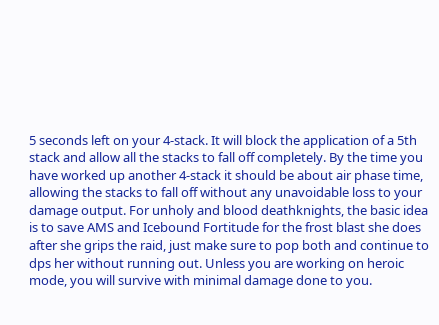5 seconds left on your 4-stack. It will block the application of a 5th stack and allow all the stacks to fall off completely. By the time you have worked up another 4-stack it should be about air phase time, allowing the stacks to fall off without any unavoidable loss to your damage output. For unholy and blood deathknights, the basic idea is to save AMS and Icebound Fortitude for the frost blast she does after she grips the raid, just make sure to pop both and continue to dps her without running out. Unless you are working on heroic mode, you will survive with minimal damage done to you.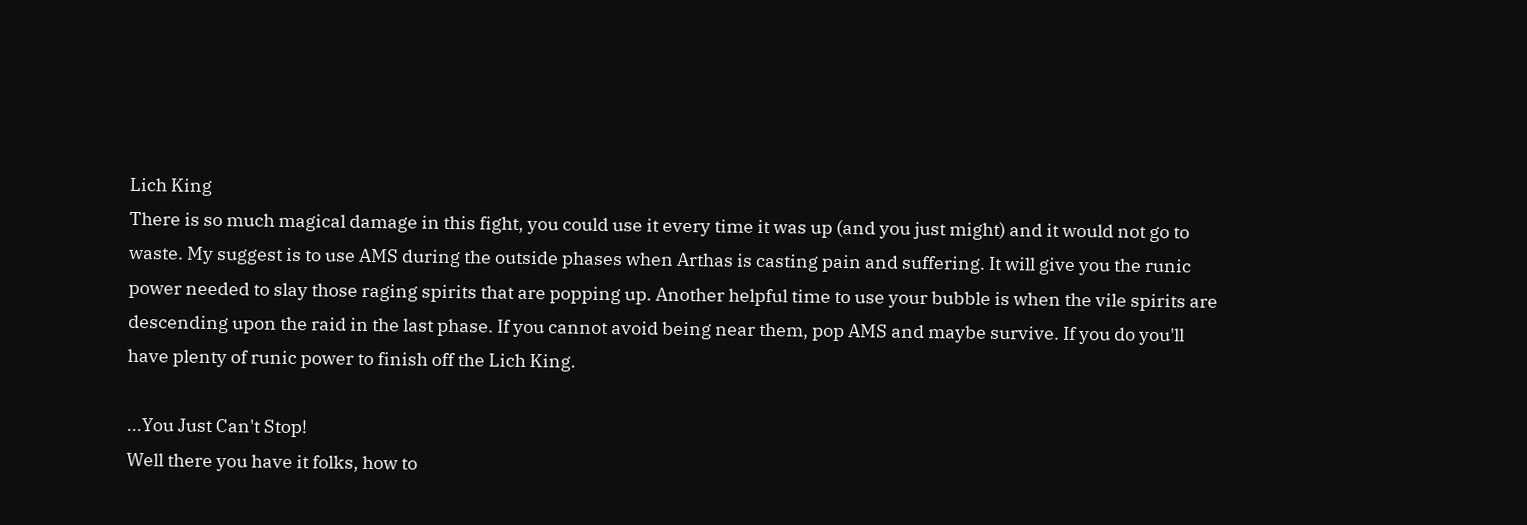Lich King
There is so much magical damage in this fight, you could use it every time it was up (and you just might) and it would not go to waste. My suggest is to use AMS during the outside phases when Arthas is casting pain and suffering. It will give you the runic power needed to slay those raging spirits that are popping up. Another helpful time to use your bubble is when the vile spirits are descending upon the raid in the last phase. If you cannot avoid being near them, pop AMS and maybe survive. If you do you'll have plenty of runic power to finish off the Lich King.

...You Just Can't Stop!
Well there you have it folks, how to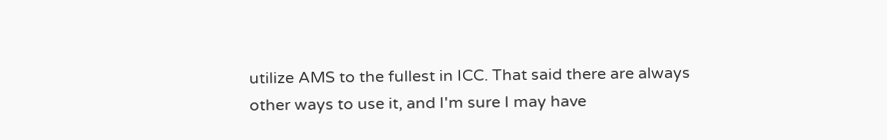utilize AMS to the fullest in ICC. That said there are always other ways to use it, and I'm sure I may have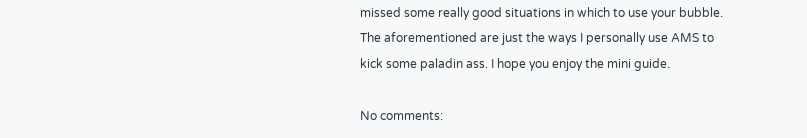missed some really good situations in which to use your bubble. The aforementioned are just the ways I personally use AMS to kick some paladin ass. I hope you enjoy the mini guide.

No comments: